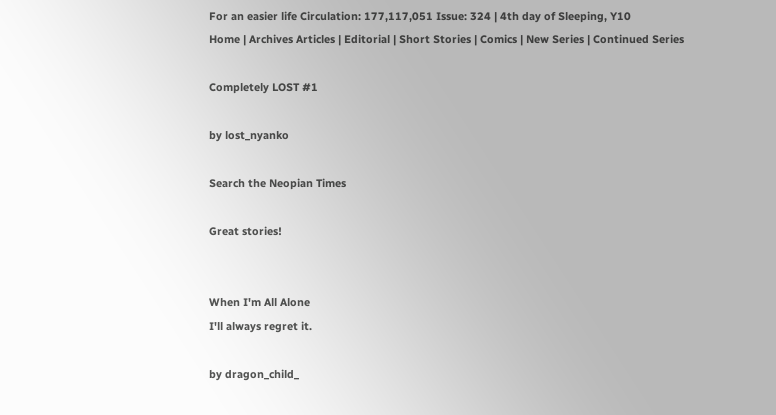For an easier life Circulation: 177,117,051 Issue: 324 | 4th day of Sleeping, Y10
Home | Archives Articles | Editorial | Short Stories | Comics | New Series | Continued Series

Completely LOST #1

by lost_nyanko

Search the Neopian Times

Great stories!


When I'm All Alone
I'll always regret it.

by dragon_child_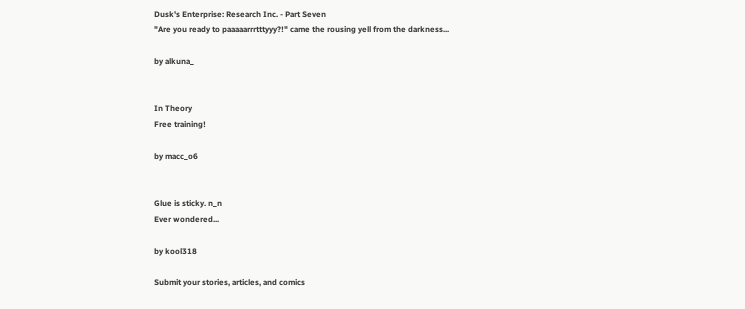Dusk's Enterprise: Research Inc. - Part Seven
"Are you ready to paaaaarrrtttyyy?!" came the rousing yell from the darkness...

by alkuna_


In Theory
Free training!

by macc_o6


Glue is sticky. n_n
Ever wondered...

by kool318

Submit your stories, articles, and comics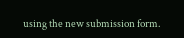using the new submission form.